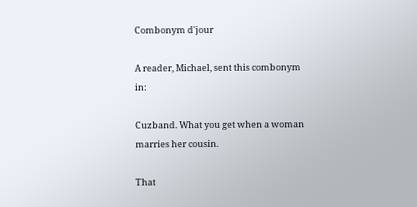Combonym d'jour

A reader, Michael, sent this combonym in:

Cuzband. What you get when a woman marries her cousin.

That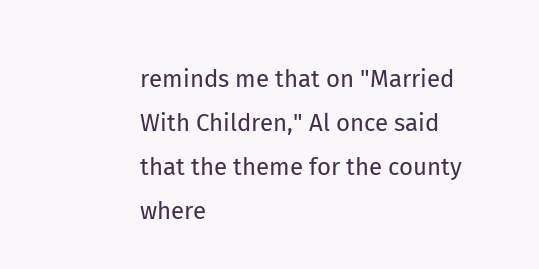reminds me that on "Married With Children," Al once said that the theme for the county where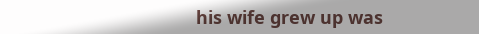his wife grew up was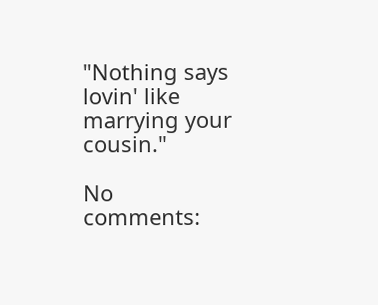"Nothing says lovin' like marrying your cousin."

No comments: